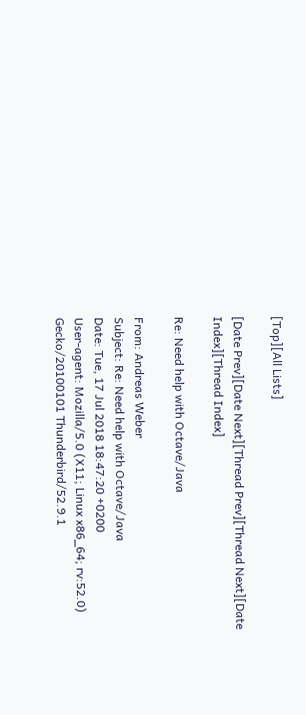[Top][All Lists]

[Date Prev][Date Next][Thread Prev][Thread Next][Date Index][Thread Index]

Re: Need help with Octave/Java

From: Andreas Weber
Subject: Re: Need help with Octave/Java
Date: Tue, 17 Jul 2018 18:47:20 +0200
User-agent: Mozilla/5.0 (X11; Linux x86_64; rv:52.0) Gecko/20100101 Thunderbird/52.9.1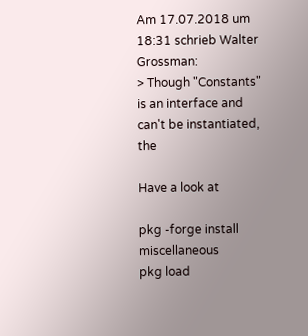Am 17.07.2018 um 18:31 schrieb Walter Grossman:
> Though "Constants" is an interface and can't be instantiated, the

Have a look at

pkg -forge install miscellaneous
pkg load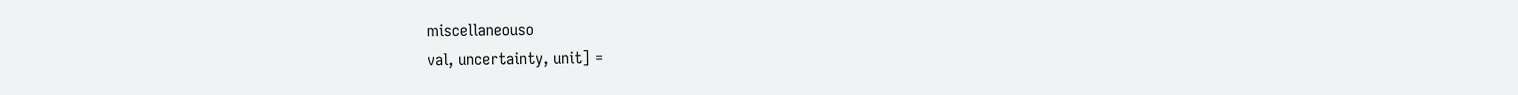miscellaneouso
val, uncertainty, unit] =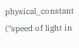physical_constant ("speed of light in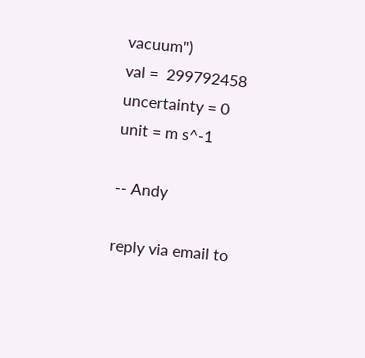vacuum")
val =  299792458
uncertainty = 0
unit = m s^-1

-- Andy

reply via email to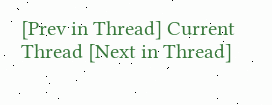[Prev in Thread] Current Thread [Next in Thread]